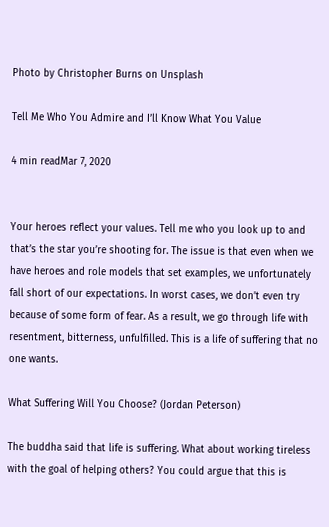Photo by Christopher Burns on Unsplash

Tell Me Who You Admire and I’ll Know What You Value

4 min readMar 7, 2020


Your heroes reflect your values. Tell me who you look up to and that’s the star you’re shooting for. The issue is that even when we have heroes and role models that set examples, we unfortunately fall short of our expectations. In worst cases, we don’t even try because of some form of fear. As a result, we go through life with resentment, bitterness, unfulfilled. This is a life of suffering that no one wants.

What Suffering Will You Choose? (Jordan Peterson)

The buddha said that life is suffering. What about working tireless with the goal of helping others? You could argue that this is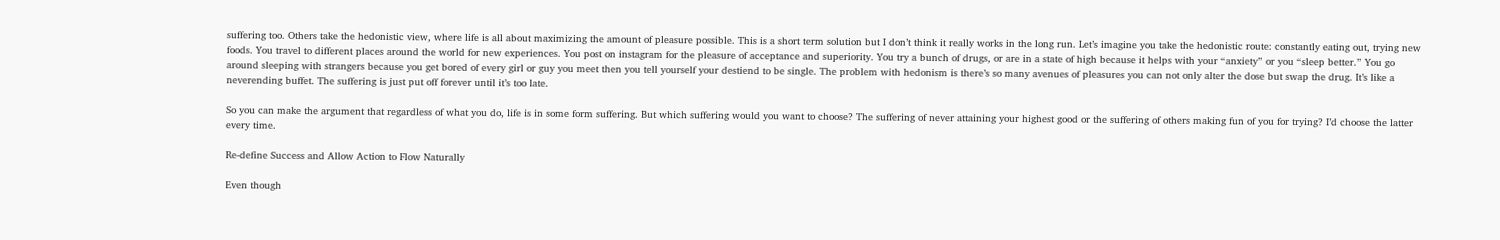suffering too. Others take the hedonistic view, where life is all about maximizing the amount of pleasure possible. This is a short term solution but I don’t think it really works in the long run. Let’s imagine you take the hedonistic route: constantly eating out, trying new foods. You travel to different places around the world for new experiences. You post on instagram for the pleasure of acceptance and superiority. You try a bunch of drugs, or are in a state of high because it helps with your “anxiety” or you “sleep better.” You go around sleeping with strangers because you get bored of every girl or guy you meet then you tell yourself your destiend to be single. The problem with hedonism is there’s so many avenues of pleasures you can not only alter the dose but swap the drug. It’s like a neverending buffet. The suffering is just put off forever until it’s too late.

So you can make the argument that regardless of what you do, life is in some form suffering. But which suffering would you want to choose? The suffering of never attaining your highest good or the suffering of others making fun of you for trying? I’d choose the latter every time.

Re-define Success and Allow Action to Flow Naturally

Even though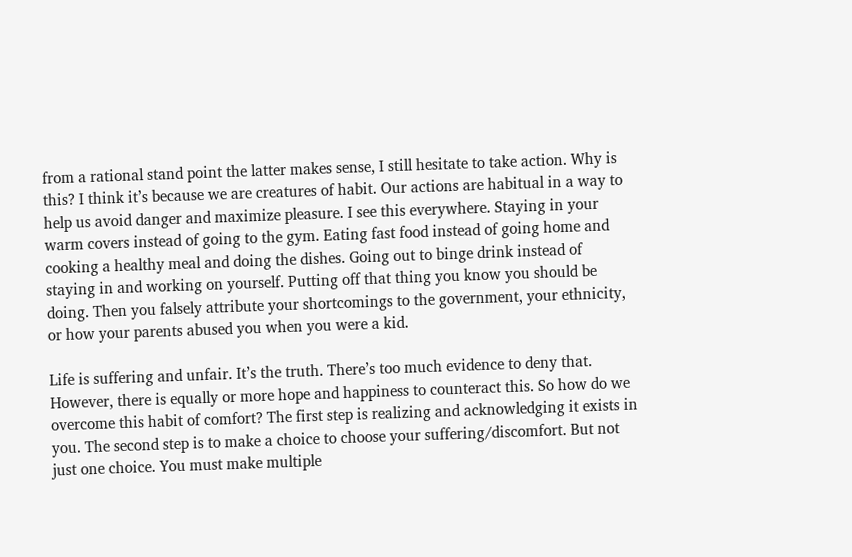from a rational stand point the latter makes sense, I still hesitate to take action. Why is this? I think it’s because we are creatures of habit. Our actions are habitual in a way to help us avoid danger and maximize pleasure. I see this everywhere. Staying in your warm covers instead of going to the gym. Eating fast food instead of going home and cooking a healthy meal and doing the dishes. Going out to binge drink instead of staying in and working on yourself. Putting off that thing you know you should be doing. Then you falsely attribute your shortcomings to the government, your ethnicity, or how your parents abused you when you were a kid.

Life is suffering and unfair. It’s the truth. There’s too much evidence to deny that. However, there is equally or more hope and happiness to counteract this. So how do we overcome this habit of comfort? The first step is realizing and acknowledging it exists in you. The second step is to make a choice to choose your suffering/discomfort. But not just one choice. You must make multiple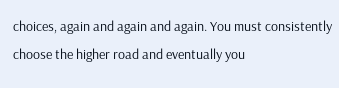choices, again and again and again. You must consistently choose the higher road and eventually you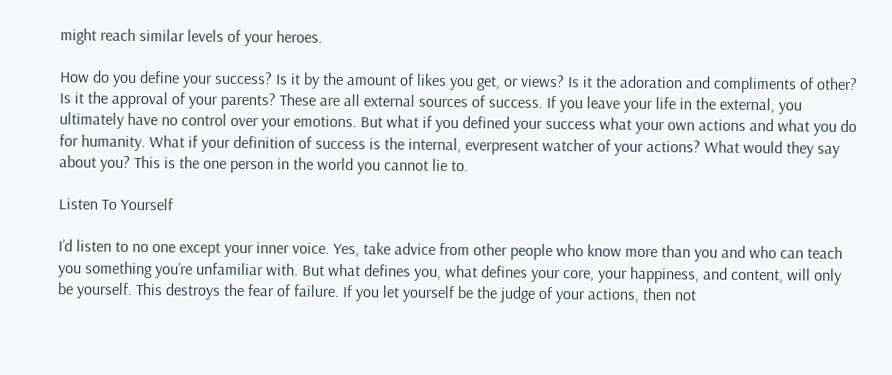might reach similar levels of your heroes.

How do you define your success? Is it by the amount of likes you get, or views? Is it the adoration and compliments of other? Is it the approval of your parents? These are all external sources of success. If you leave your life in the external, you ultimately have no control over your emotions. But what if you defined your success what your own actions and what you do for humanity. What if your definition of success is the internal, everpresent watcher of your actions? What would they say about you? This is the one person in the world you cannot lie to.

Listen To Yourself

I’d listen to no one except your inner voice. Yes, take advice from other people who know more than you and who can teach you something you’re unfamiliar with. But what defines you, what defines your core, your happiness, and content, will only be yourself. This destroys the fear of failure. If you let yourself be the judge of your actions, then not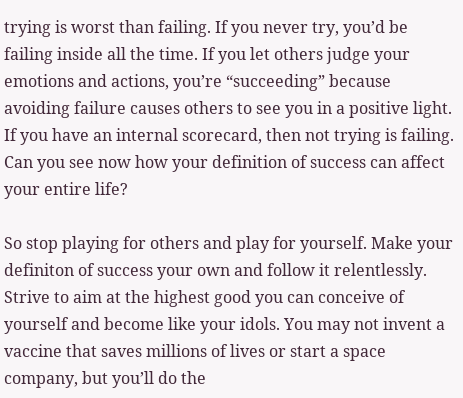trying is worst than failing. If you never try, you’d be failing inside all the time. If you let others judge your emotions and actions, you’re “succeeding” because avoiding failure causes others to see you in a positive light. If you have an internal scorecard, then not trying is failing. Can you see now how your definition of success can affect your entire life?

So stop playing for others and play for yourself. Make your definiton of success your own and follow it relentlessly. Strive to aim at the highest good you can conceive of yourself and become like your idols. You may not invent a vaccine that saves millions of lives or start a space company, but you’ll do the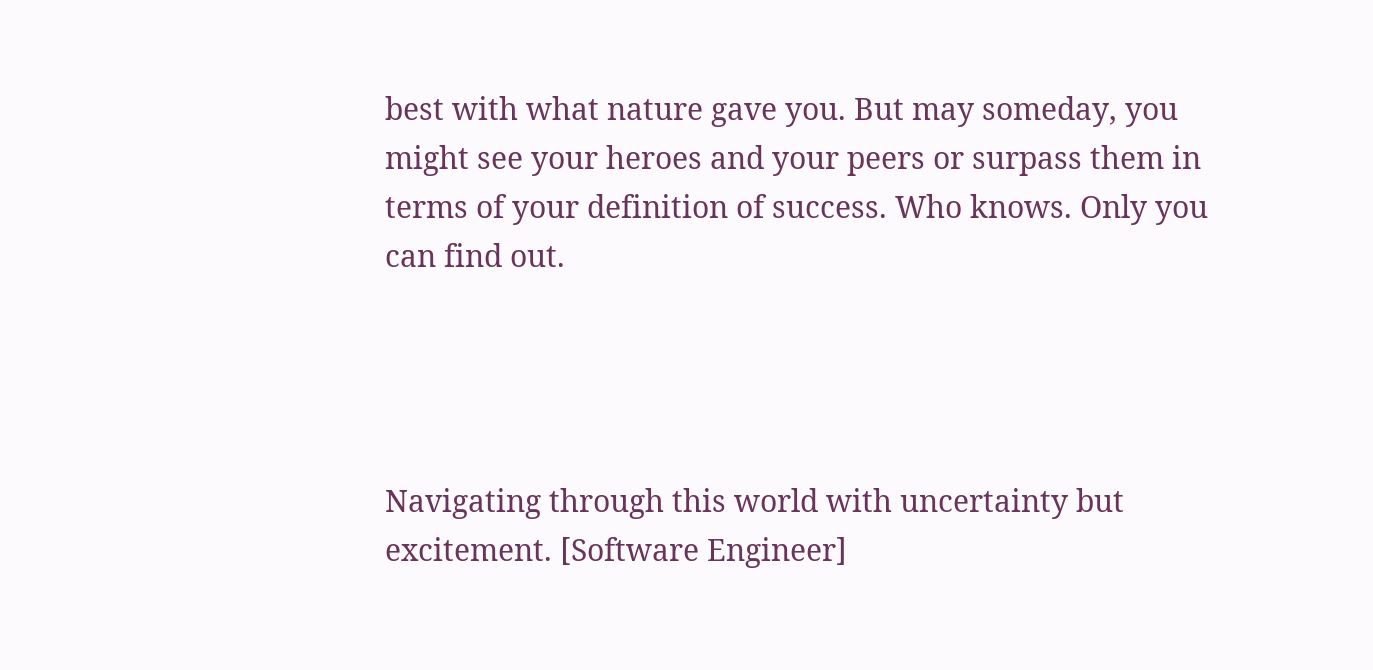best with what nature gave you. But may someday, you might see your heroes and your peers or surpass them in terms of your definition of success. Who knows. Only you can find out.




Navigating through this world with uncertainty but excitement. [Software Engineer]